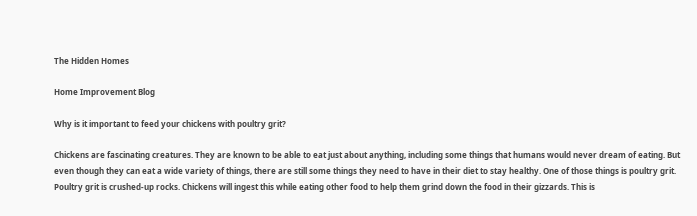The Hidden Homes

Home Improvement Blog

Why is it important to feed your chickens with poultry grit?

Chickens are fascinating creatures. They are known to be able to eat just about anything, including some things that humans would never dream of eating. But even though they can eat a wide variety of things, there are still some things they need to have in their diet to stay healthy. One of those things is poultry grit. Poultry grit is crushed-up rocks. Chickens will ingest this while eating other food to help them grind down the food in their gizzards. This is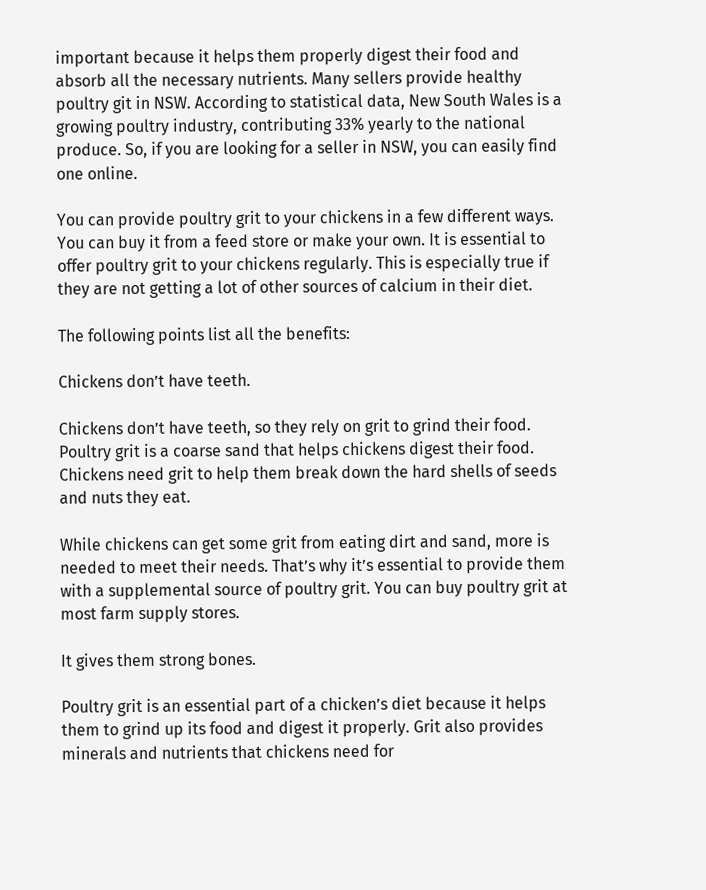important because it helps them properly digest their food and absorb all the necessary nutrients. Many sellers provide healthy poultry git in NSW. According to statistical data, New South Wales is a growing poultry industry, contributing 33% yearly to the national produce. So, if you are looking for a seller in NSW, you can easily find one online.

You can provide poultry grit to your chickens in a few different ways. You can buy it from a feed store or make your own. It is essential to offer poultry grit to your chickens regularly. This is especially true if they are not getting a lot of other sources of calcium in their diet.

The following points list all the benefits:

Chickens don’t have teeth.

Chickens don’t have teeth, so they rely on grit to grind their food. Poultry grit is a coarse sand that helps chickens digest their food. Chickens need grit to help them break down the hard shells of seeds and nuts they eat.

While chickens can get some grit from eating dirt and sand, more is needed to meet their needs. That’s why it’s essential to provide them with a supplemental source of poultry grit. You can buy poultry grit at most farm supply stores.

It gives them strong bones.

Poultry grit is an essential part of a chicken’s diet because it helps them to grind up its food and digest it properly. Grit also provides minerals and nutrients that chickens need for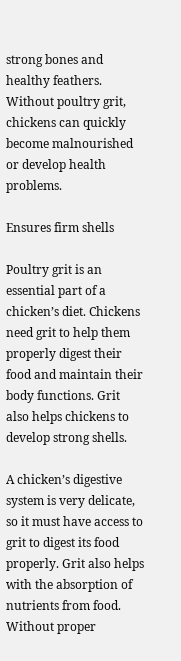strong bones and healthy feathers. Without poultry grit, chickens can quickly become malnourished or develop health problems.

Ensures firm shells

Poultry grit is an essential part of a chicken’s diet. Chickens need grit to help them properly digest their food and maintain their body functions. Grit also helps chickens to develop strong shells.

A chicken’s digestive system is very delicate, so it must have access to grit to digest its food properly. Grit also helps with the absorption of nutrients from food. Without proper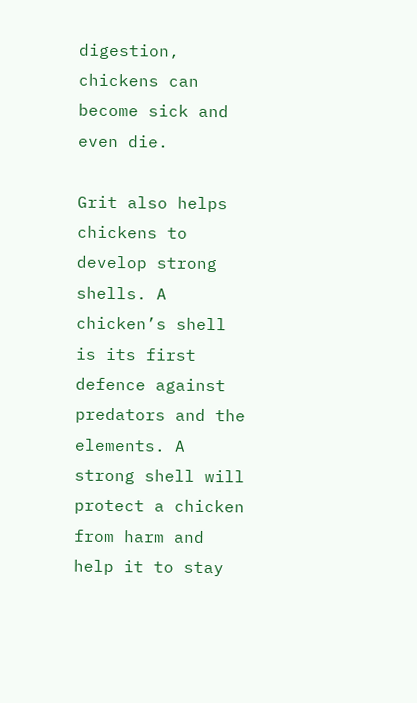digestion, chickens can become sick and even die.

Grit also helps chickens to develop strong shells. A chicken’s shell is its first defence against predators and the elements. A strong shell will protect a chicken from harm and help it to stay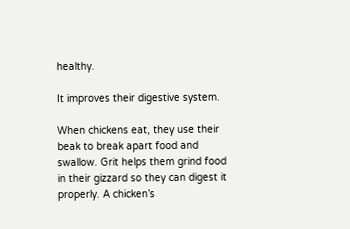healthy.

It improves their digestive system.

When chickens eat, they use their beak to break apart food and swallow. Grit helps them grind food in their gizzard so they can digest it properly. A chicken’s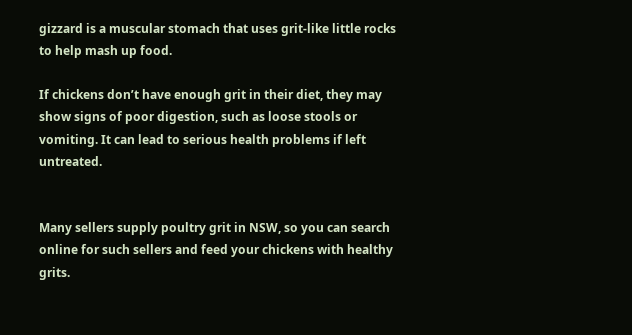gizzard is a muscular stomach that uses grit-like little rocks to help mash up food.

If chickens don’t have enough grit in their diet, they may show signs of poor digestion, such as loose stools or vomiting. It can lead to serious health problems if left untreated.


Many sellers supply poultry grit in NSW, so you can search online for such sellers and feed your chickens with healthy grits.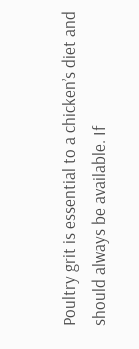Poultry grit is essential to a chicken’s diet and should always be available. If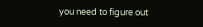you need to figure out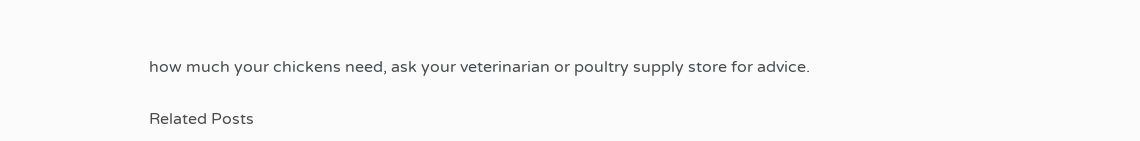how much your chickens need, ask your veterinarian or poultry supply store for advice.


Related Posts